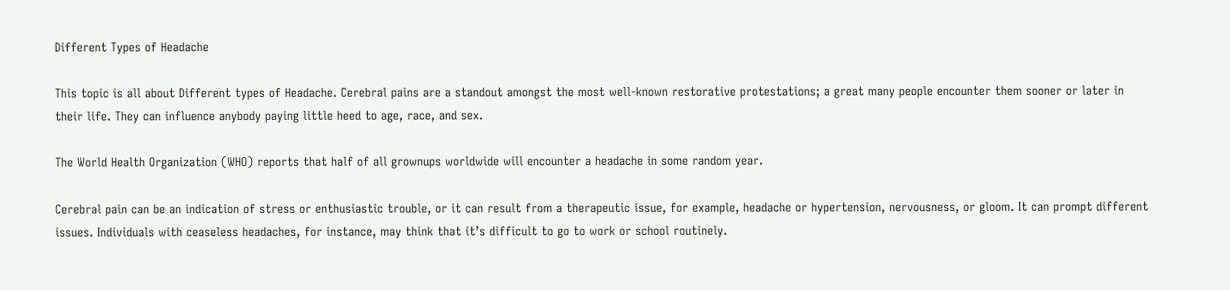Different Types of Headache

This topic is all about Different types of Headache. Cerebral pains are a standout amongst the most well-known restorative protestations; a great many people encounter them sooner or later in their life. They can influence anybody paying little heed to age, race, and sex.

The World Health Organization (WHO) reports that half of all grownups worldwide will encounter a headache in some random year.

Cerebral pain can be an indication of stress or enthusiastic trouble, or it can result from a therapeutic issue, for example, headache or hypertension, nervousness, or gloom. It can prompt different issues. Individuals with ceaseless headaches, for instance, may think that it’s difficult to go to work or school routinely.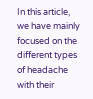In this article, we have mainly focused on the different types of headache with their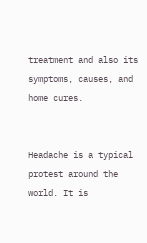treatment and also its symptoms, causes, and home cures.


Headache is a typical protest around the world. It is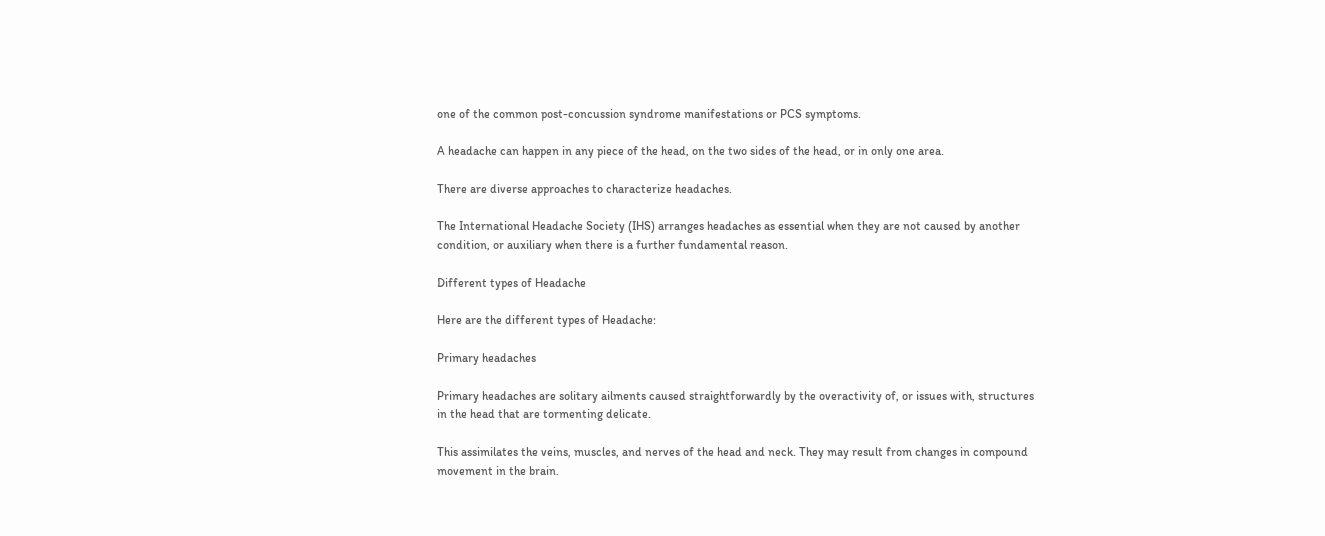one of the common post-concussion syndrome manifestations or PCS symptoms.

A headache can happen in any piece of the head, on the two sides of the head, or in only one area.

There are diverse approaches to characterize headaches.

The International Headache Society (IHS) arranges headaches as essential when they are not caused by another condition, or auxiliary when there is a further fundamental reason.

Different types of Headache

Here are the different types of Headache:

Primary headaches

Primary headaches are solitary ailments caused straightforwardly by the overactivity of, or issues with, structures in the head that are tormenting delicate.

This assimilates the veins, muscles, and nerves of the head and neck. They may result from changes in compound movement in the brain.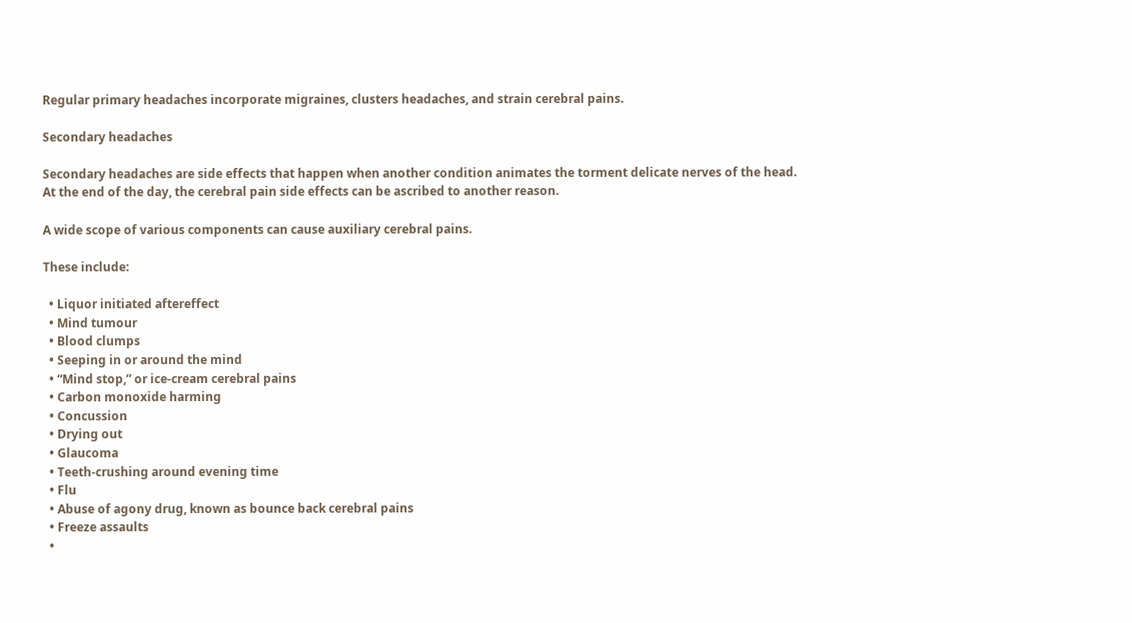Regular primary headaches incorporate migraines, clusters headaches, and strain cerebral pains.

Secondary headaches

Secondary headaches are side effects that happen when another condition animates the torment delicate nerves of the head. At the end of the day, the cerebral pain side effects can be ascribed to another reason.

A wide scope of various components can cause auxiliary cerebral pains.

These include:

  • Liquor initiated aftereffect
  • Mind tumour
  • Blood clumps
  • Seeping in or around the mind
  • “Mind stop,” or ice-cream cerebral pains
  • Carbon monoxide harming
  • Concussion
  • Drying out
  • Glaucoma
  • Teeth-crushing around evening time
  • Flu
  • Abuse of agony drug, known as bounce back cerebral pains
  • Freeze assaults
  •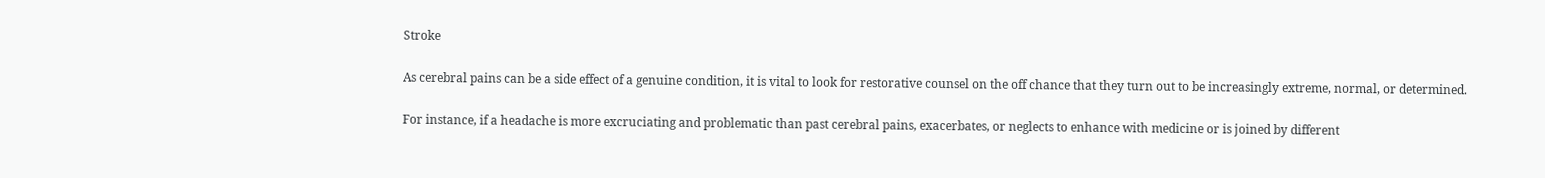Stroke

As cerebral pains can be a side effect of a genuine condition, it is vital to look for restorative counsel on the off chance that they turn out to be increasingly extreme, normal, or determined.

For instance, if a headache is more excruciating and problematic than past cerebral pains, exacerbates, or neglects to enhance with medicine or is joined by different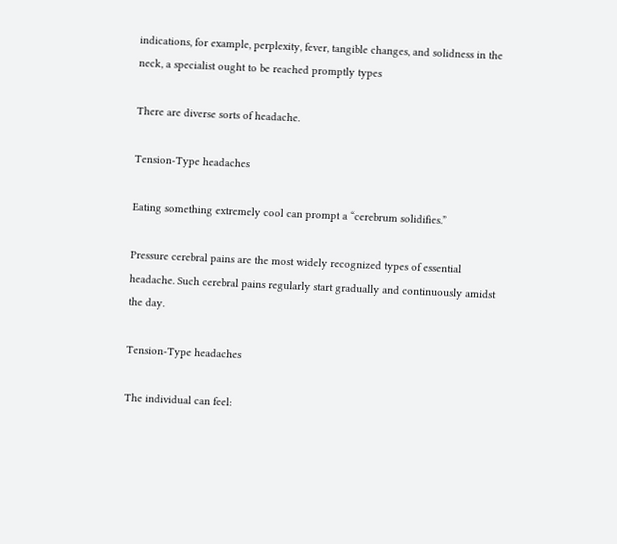indications, for example, perplexity, fever, tangible changes, and solidness in the neck, a specialist ought to be reached promptly types

There are diverse sorts of headache.

Tension-Type headaches

Eating something extremely cool can prompt a “cerebrum solidifies.”

Pressure cerebral pains are the most widely recognized types of essential headache. Such cerebral pains regularly start gradually and continuously amidst the day.

Tension-Type headaches

The individual can feel: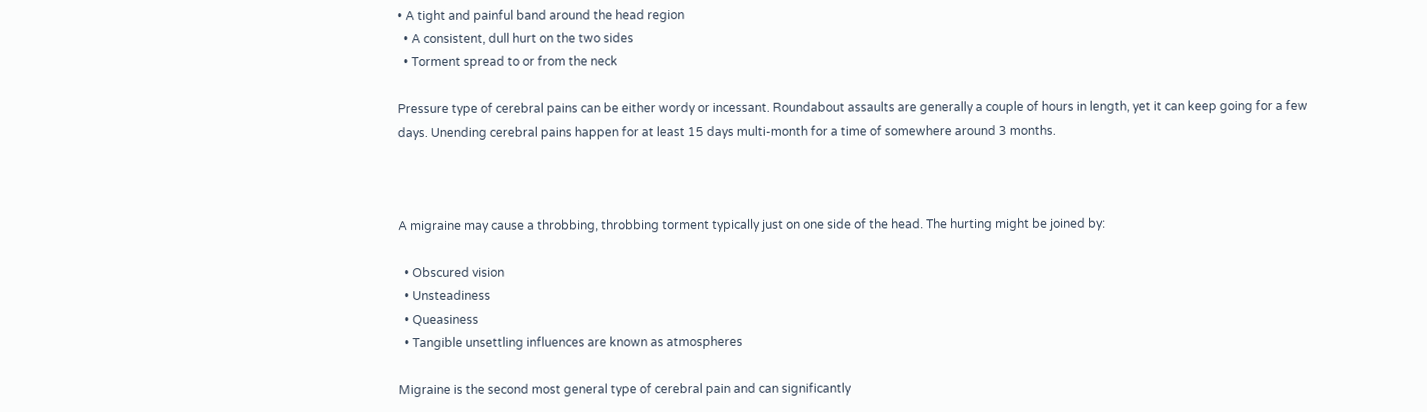• A tight and painful band around the head region
  • A consistent, dull hurt on the two sides
  • Torment spread to or from the neck

Pressure type of cerebral pains can be either wordy or incessant. Roundabout assaults are generally a couple of hours in length, yet it can keep going for a few days. Unending cerebral pains happen for at least 15 days multi-month for a time of somewhere around 3 months.



A migraine may cause a throbbing, throbbing torment typically just on one side of the head. The hurting might be joined by:

  • Obscured vision
  • Unsteadiness
  • Queasiness
  • Tangible unsettling influences are known as atmospheres

Migraine is the second most general type of cerebral pain and can significantly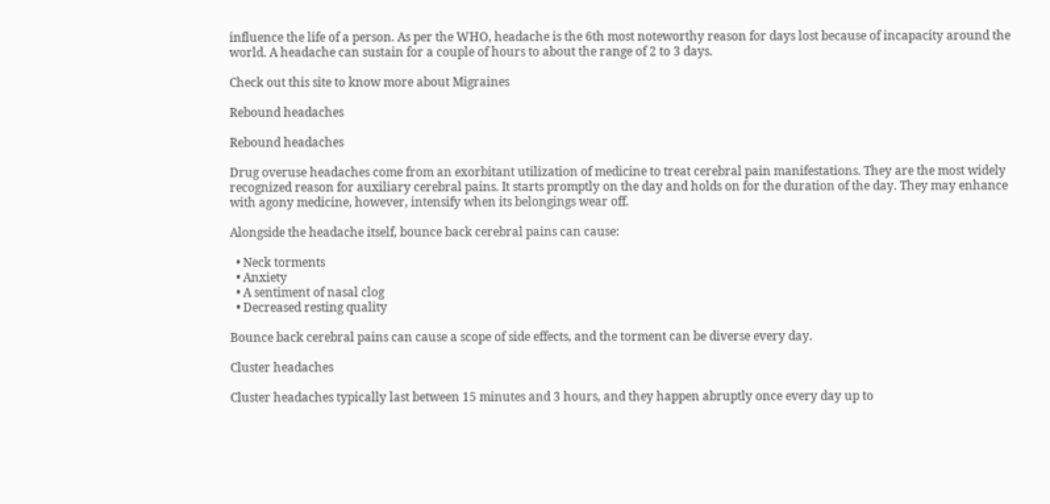influence the life of a person. As per the WHO, headache is the 6th most noteworthy reason for days lost because of incapacity around the world. A headache can sustain for a couple of hours to about the range of 2 to 3 days.

Check out this site to know more about Migraines

Rebound headaches

Rebound headaches

Drug overuse headaches come from an exorbitant utilization of medicine to treat cerebral pain manifestations. They are the most widely recognized reason for auxiliary cerebral pains. It starts promptly on the day and holds on for the duration of the day. They may enhance with agony medicine, however, intensify when its belongings wear off.

Alongside the headache itself, bounce back cerebral pains can cause:

  • Neck torments
  • Anxiety
  • A sentiment of nasal clog
  • Decreased resting quality

Bounce back cerebral pains can cause a scope of side effects, and the torment can be diverse every day.

Cluster headaches

Cluster headaches typically last between 15 minutes and 3 hours, and they happen abruptly once every day up to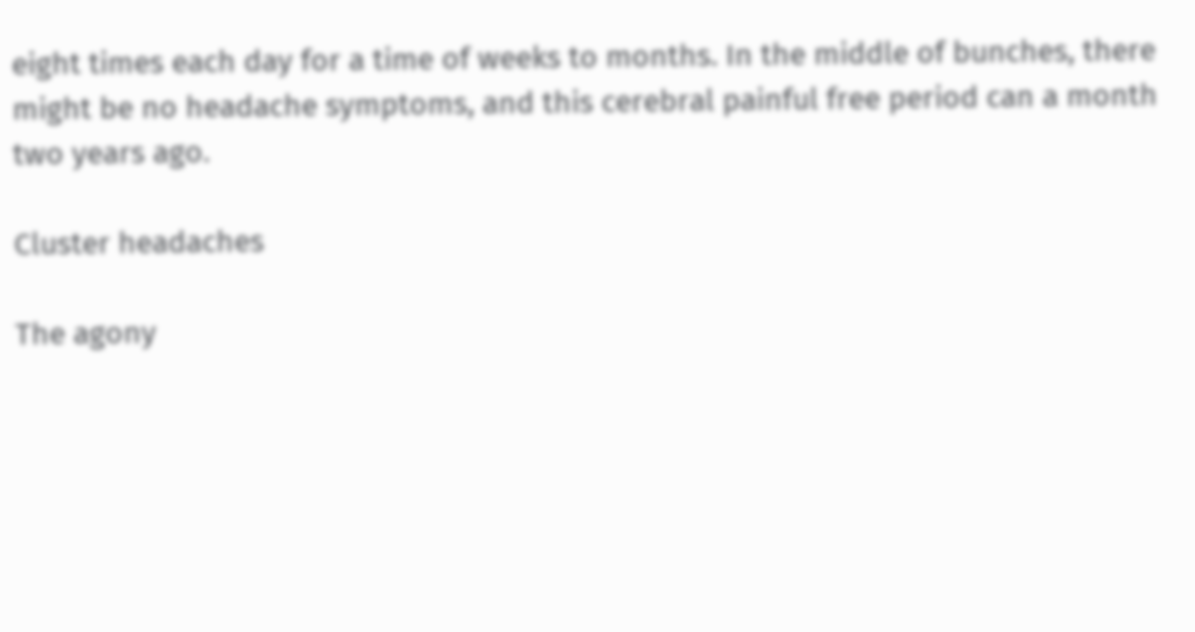eight times each day for a time of weeks to months. In the middle of bunches, there might be no headache symptoms, and this cerebral painful free period can a month two years ago.

Cluster headaches

The agony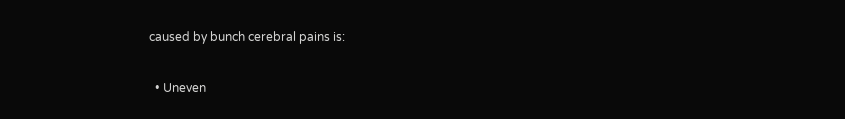caused by bunch cerebral pains is:

  • Uneven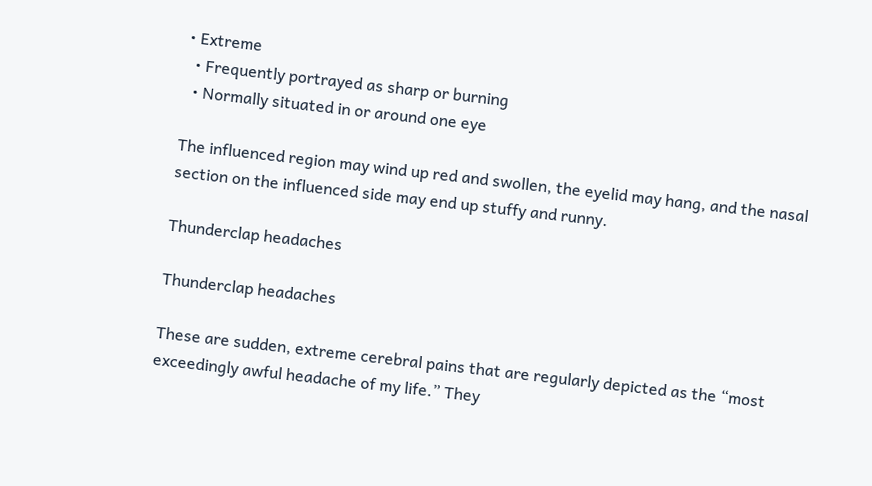• Extreme
  • Frequently portrayed as sharp or burning
  • Normally situated in or around one eye

The influenced region may wind up red and swollen, the eyelid may hang, and the nasal section on the influenced side may end up stuffy and runny.

Thunderclap headaches

Thunderclap headaches

These are sudden, extreme cerebral pains that are regularly depicted as the “most exceedingly awful headache of my life.” They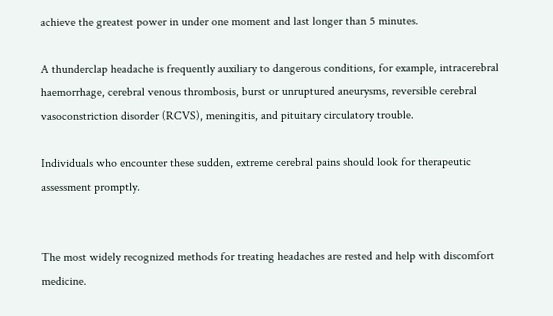achieve the greatest power in under one moment and last longer than 5 minutes.

A thunderclap headache is frequently auxiliary to dangerous conditions, for example, intracerebral haemorrhage, cerebral venous thrombosis, burst or unruptured aneurysms, reversible cerebral vasoconstriction disorder (RCVS), meningitis, and pituitary circulatory trouble.

Individuals who encounter these sudden, extreme cerebral pains should look for therapeutic assessment promptly.


The most widely recognized methods for treating headaches are rested and help with discomfort medicine.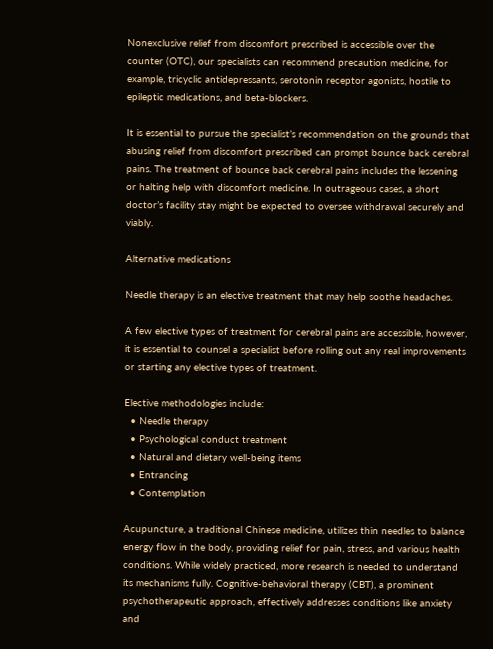Nonexclusive relief from discomfort prescribed is accessible over the counter (OTC), our specialists can recommend precaution medicine, for example, tricyclic antidepressants, serotonin receptor agonists, hostile to epileptic medications, and beta-blockers.

It is essential to pursue the specialist’s recommendation on the grounds that abusing relief from discomfort prescribed can prompt bounce back cerebral pains. The treatment of bounce back cerebral pains includes the lessening or halting help with discomfort medicine. In outrageous cases, a short doctor’s facility stay might be expected to oversee withdrawal securely and viably.

Alternative medications

Needle therapy is an elective treatment that may help soothe headaches.

A few elective types of treatment for cerebral pains are accessible, however, it is essential to counsel a specialist before rolling out any real improvements or starting any elective types of treatment.

Elective methodologies include:
  • Needle therapy
  • Psychological conduct treatment
  • Natural and dietary well-being items
  • Entrancing
  • Contemplation

Acupuncture, a traditional Chinese medicine, utilizes thin needles to balance energy flow in the body, providing relief for pain, stress, and various health conditions. While widely practiced, more research is needed to understand its mechanisms fully. Cognitive-behavioral therapy (CBT), a prominent psychotherapeutic approach, effectively addresses conditions like anxiety and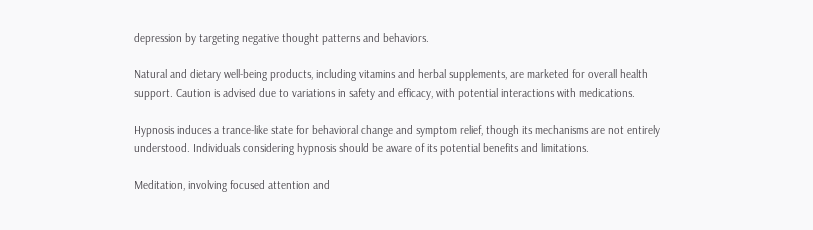depression by targeting negative thought patterns and behaviors.

Natural and dietary well-being products, including vitamins and herbal supplements, are marketed for overall health support. Caution is advised due to variations in safety and efficacy, with potential interactions with medications.

Hypnosis induces a trance-like state for behavioral change and symptom relief, though its mechanisms are not entirely understood. Individuals considering hypnosis should be aware of its potential benefits and limitations.

Meditation, involving focused attention and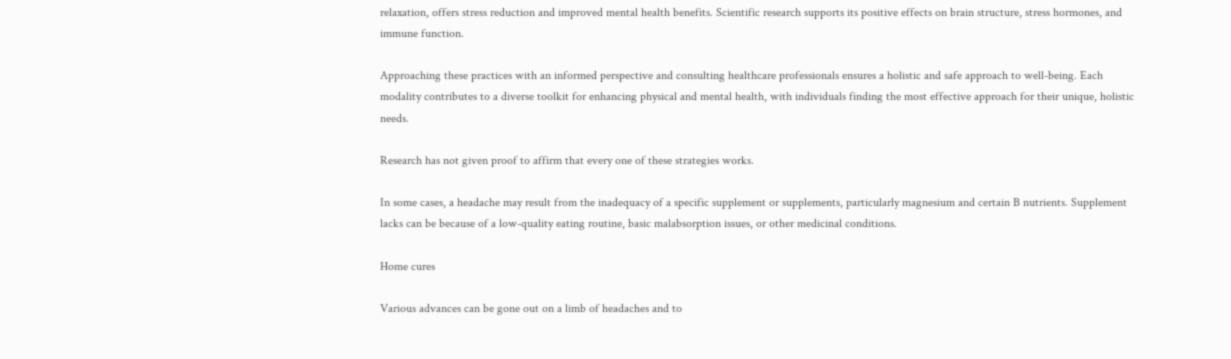relaxation, offers stress reduction and improved mental health benefits. Scientific research supports its positive effects on brain structure, stress hormones, and immune function.

Approaching these practices with an informed perspective and consulting healthcare professionals ensures a holistic and safe approach to well-being. Each modality contributes to a diverse toolkit for enhancing physical and mental health, with individuals finding the most effective approach for their unique, holistic needs.

Research has not given proof to affirm that every one of these strategies works.

In some cases, a headache may result from the inadequacy of a specific supplement or supplements, particularly magnesium and certain B nutrients. Supplement lacks can be because of a low-quality eating routine, basic malabsorption issues, or other medicinal conditions.

Home cures

Various advances can be gone out on a limb of headaches and to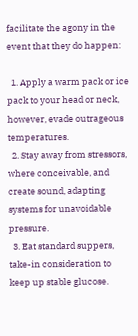facilitate the agony in the event that they do happen:

  1. Apply a warm pack or ice pack to your head or neck, however, evade outrageous temperatures.
  2. Stay away from stressors, where conceivable, and create sound, adapting systems for unavoidable pressure.
  3. Eat standard suppers, take-in consideration to keep up stable glucose.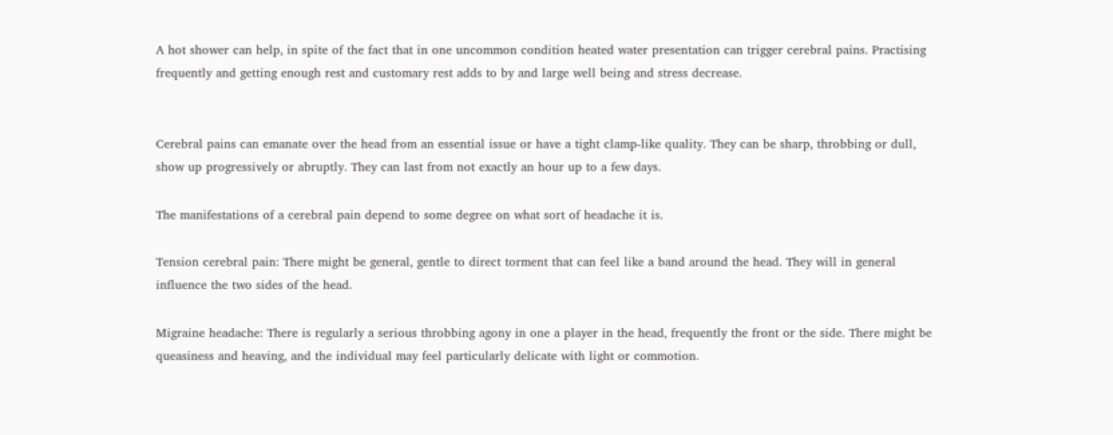A hot shower can help, in spite of the fact that in one uncommon condition heated water presentation can trigger cerebral pains. Practising frequently and getting enough rest and customary rest adds to by and large well being and stress decrease.


Cerebral pains can emanate over the head from an essential issue or have a tight clamp-like quality. They can be sharp, throbbing or dull, show up progressively or abruptly. They can last from not exactly an hour up to a few days.

The manifestations of a cerebral pain depend to some degree on what sort of headache it is.

Tension cerebral pain: There might be general, gentle to direct torment that can feel like a band around the head. They will in general influence the two sides of the head.

Migraine headache: There is regularly a serious throbbing agony in one a player in the head, frequently the front or the side. There might be queasiness and heaving, and the individual may feel particularly delicate with light or commotion.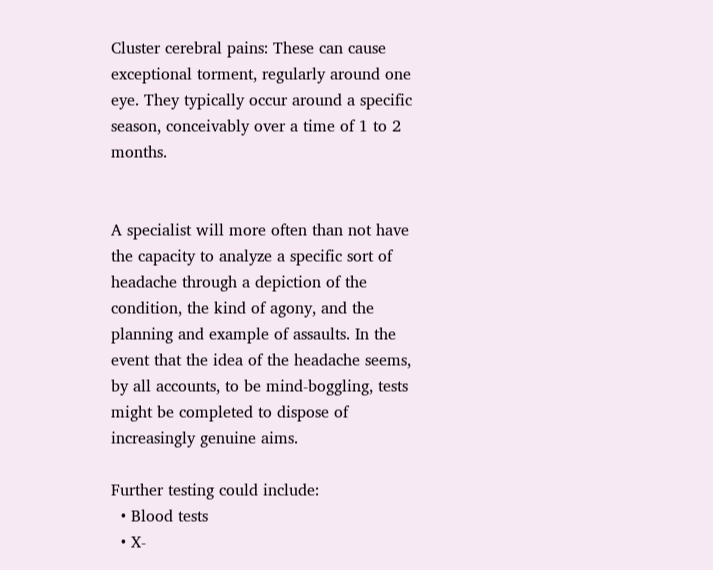Cluster cerebral pains: These can cause exceptional torment, regularly around one eye. They typically occur around a specific season, conceivably over a time of 1 to 2 months.


A specialist will more often than not have the capacity to analyze a specific sort of headache through a depiction of the condition, the kind of agony, and the planning and example of assaults. In the event that the idea of the headache seems, by all accounts, to be mind-boggling, tests might be completed to dispose of increasingly genuine aims.

Further testing could include:
  • Blood tests
  • X-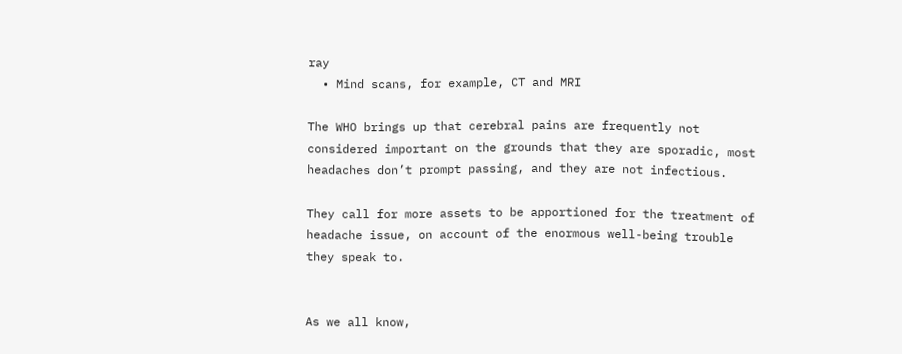ray
  • Mind scans, for example, CT and MRI

The WHO brings up that cerebral pains are frequently not considered important on the grounds that they are sporadic, most headaches don’t prompt passing, and they are not infectious.

They call for more assets to be apportioned for the treatment of headache issue, on account of the enormous well-being trouble they speak to.


As we all know,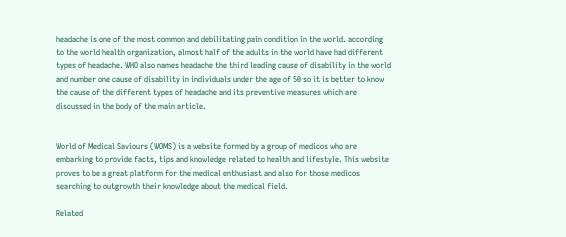headache is one of the most common and debilitating pain condition in the world. according to the world health organization, almost half of the adults in the world have had different types of headache. WHO also names headache the third leading cause of disability in the world and number one cause of disability in individuals under the age of 50 so it is better to know the cause of the different types of headache and its preventive measures which are discussed in the body of the main article.


World of Medical Saviours (WOMS) is a website formed by a group of medicos who are embarking to provide facts, tips and knowledge related to health and lifestyle. This website proves to be a great platform for the medical enthusiast and also for those medicos searching to outgrowth their knowledge about the medical field.

Related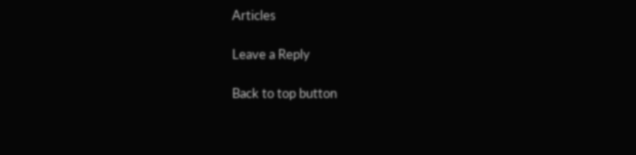Articles

Leave a Reply

Back to top button